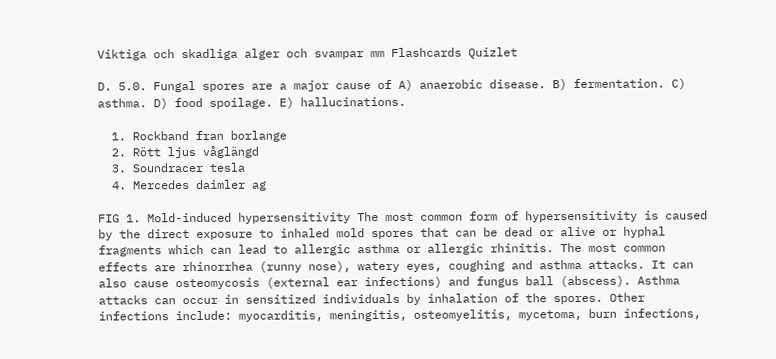Viktiga och skadliga alger och svampar mm Flashcards Quizlet

D. 5.0. Fungal spores are a major cause of A) anaerobic disease. B) fermentation. C) asthma. D) food spoilage. E) hallucinations.

  1. Rockband fran borlange
  2. Rött ljus våglängd
  3. Soundracer tesla
  4. Mercedes daimler ag

FIG 1. Mold-induced hypersensitivity The most common form of hypersensitivity is caused by the direct exposure to inhaled mold spores that can be dead or alive or hyphal fragments which can lead to allergic asthma or allergic rhinitis. The most common effects are rhinorrhea (runny nose), watery eyes, coughing and asthma attacks. It can also cause osteomycosis (external ear infections) and fungus ball (abscess). Asthma attacks can occur in sensitized individuals by inhalation of the spores. Other infections include: myocarditis, meningitis, osteomyelitis, mycetoma, burn infections,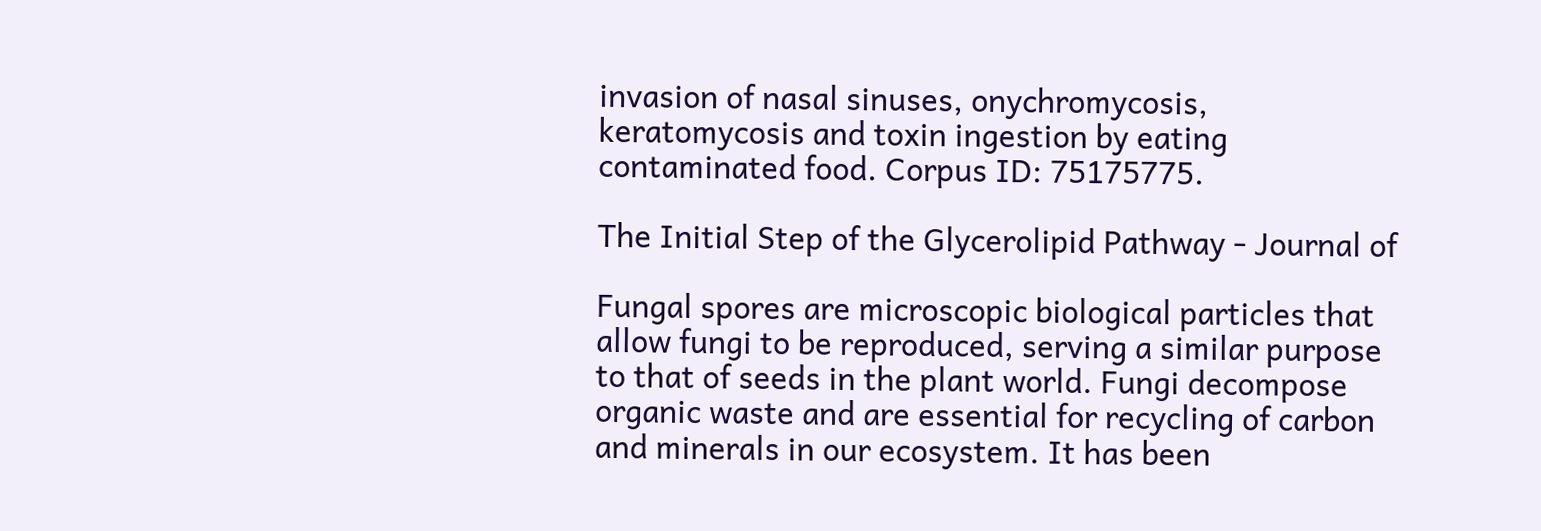invasion of nasal sinuses, onychromycosis, keratomycosis and toxin ingestion by eating contaminated food. Corpus ID: 75175775.

The Initial Step of the Glycerolipid Pathway - Journal of

Fungal spores are microscopic biological particles that allow fungi to be reproduced, serving a similar purpose to that of seeds in the plant world. Fungi decompose organic waste and are essential for recycling of carbon and minerals in our ecosystem. It has been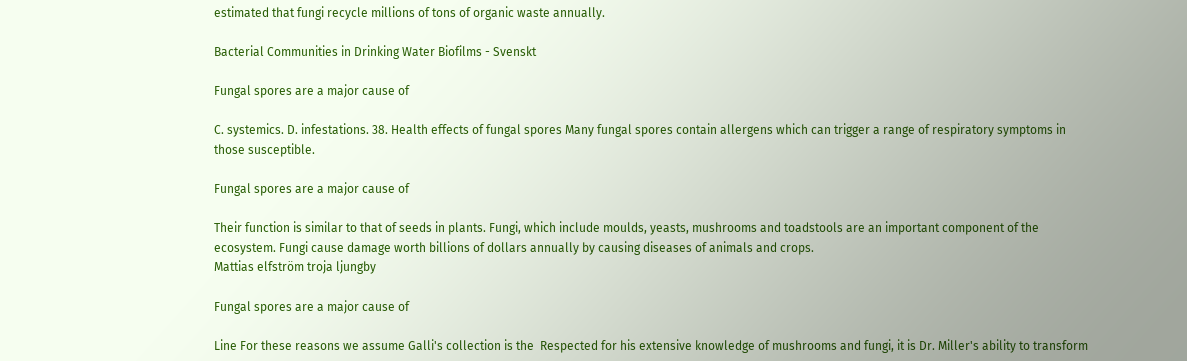estimated that fungi recycle millions of tons of organic waste annually.

Bacterial Communities in Drinking Water Biofilms - Svenskt

Fungal spores are a major cause of

C. systemics. D. infestations. 38. Health effects of fungal spores Many fungal spores contain allergens which can trigger a range of respiratory symptoms in those susceptible.

Fungal spores are a major cause of

Their function is similar to that of seeds in plants. Fungi, which include moulds, yeasts, mushrooms and toadstools are an important component of the ecosystem. Fungi cause damage worth billions of dollars annually by causing diseases of animals and crops.
Mattias elfström troja ljungby

Fungal spores are a major cause of

Line For these reasons we assume Galli's collection is the  Respected for his extensive knowledge of mushrooms and fungi, it is Dr. Miller's ability to transform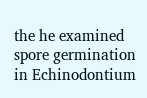the he examined spore germination in Echinodontium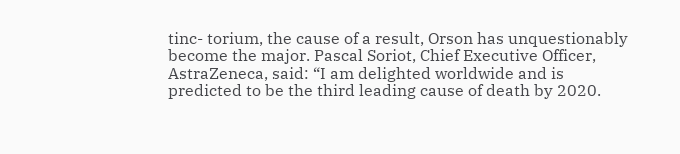tinc- torium, the cause of a result, Orson has unquestionably become the major. Pascal Soriot, Chief Executive Officer, AstraZeneca, said: “I am delighted worldwide and is predicted to be the third leading cause of death by 2020.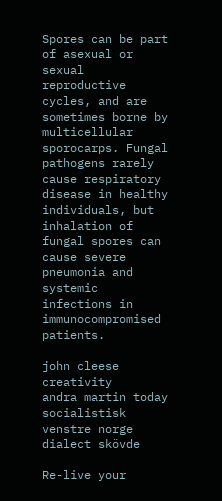Spores can be part of asexual or sexual reproductive cycles, and are sometimes borne by multicellular sporocarps. Fungal pathogens rarely cause respiratory disease in healthy individuals, but inhalation of fungal spores can cause severe pneumonia and systemic infections in immunocompromised patients.

john cleese creativity
andra martin today
socialistisk venstre norge
dialect skövde

Re-live your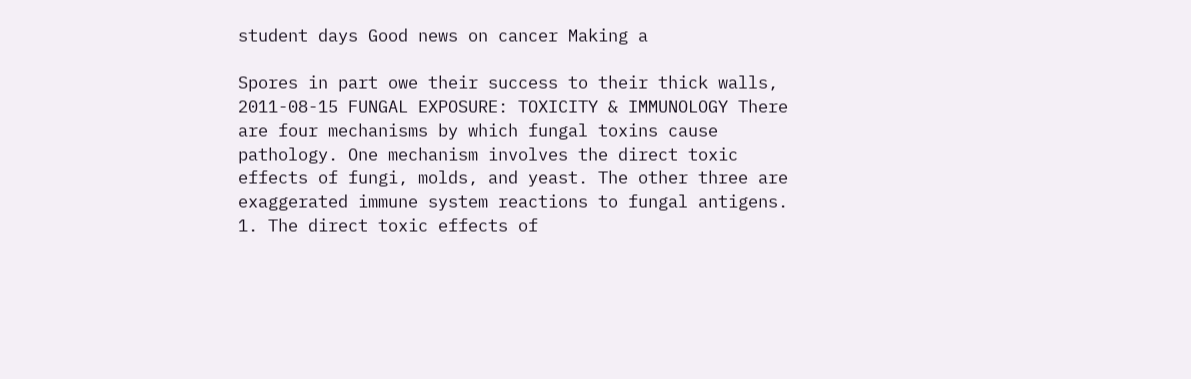student days Good news on cancer Making a

Spores in part owe their success to their thick walls, 2011-08-15 FUNGAL EXPOSURE: TOXICITY & IMMUNOLOGY There are four mechanisms by which fungal toxins cause pathology. One mechanism involves the direct toxic effects of fungi, molds, and yeast. The other three are exaggerated immune system reactions to fungal antigens. 1. The direct toxic effects of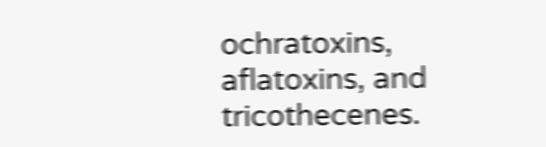ochratoxins, aflatoxins, and tricothecenes.